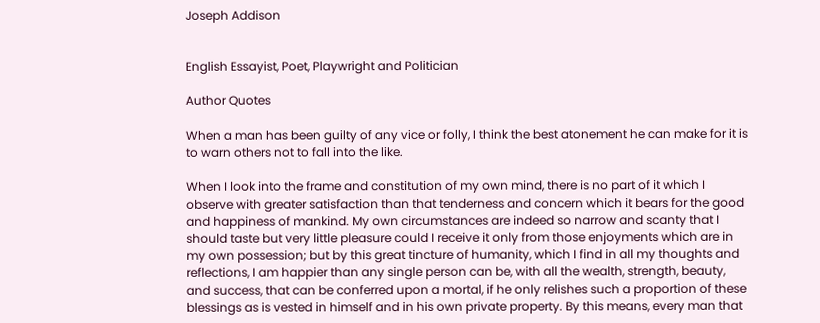Joseph Addison


English Essayist, Poet, Playwright and Politician

Author Quotes

When a man has been guilty of any vice or folly, I think the best atonement he can make for it is to warn others not to fall into the like.

When I look into the frame and constitution of my own mind, there is no part of it which I observe with greater satisfaction than that tenderness and concern which it bears for the good and happiness of mankind. My own circumstances are indeed so narrow and scanty that I should taste but very little pleasure could I receive it only from those enjoyments which are in my own possession; but by this great tincture of humanity, which I find in all my thoughts and reflections, I am happier than any single person can be, with all the wealth, strength, beauty, and success, that can be conferred upon a mortal, if he only relishes such a proportion of these blessings as is vested in himself and in his own private property. By this means, every man that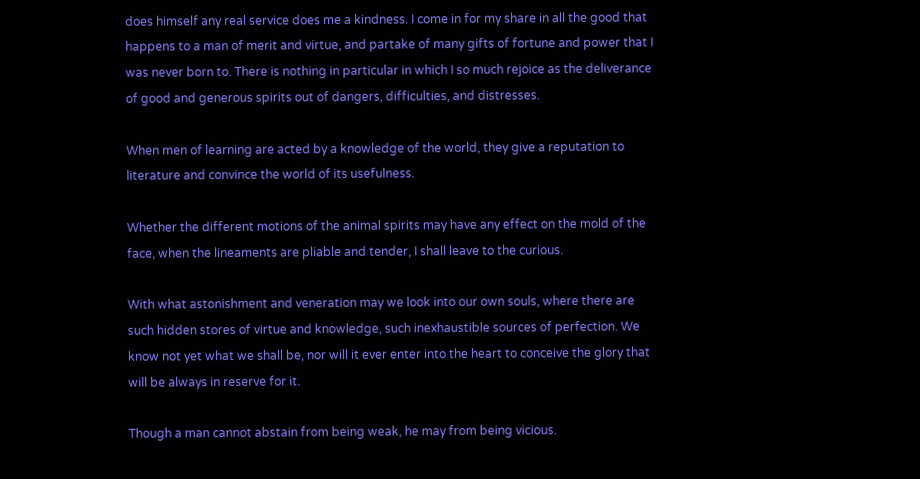does himself any real service does me a kindness. I come in for my share in all the good that happens to a man of merit and virtue, and partake of many gifts of fortune and power that I was never born to. There is nothing in particular in which I so much rejoice as the deliverance of good and generous spirits out of dangers, difficulties, and distresses.

When men of learning are acted by a knowledge of the world, they give a reputation to literature and convince the world of its usefulness.

Whether the different motions of the animal spirits may have any effect on the mold of the face, when the lineaments are pliable and tender, I shall leave to the curious.

With what astonishment and veneration may we look into our own souls, where there are such hidden stores of virtue and knowledge, such inexhaustible sources of perfection. We know not yet what we shall be, nor will it ever enter into the heart to conceive the glory that will be always in reserve for it.

Though a man cannot abstain from being weak, he may from being vicious.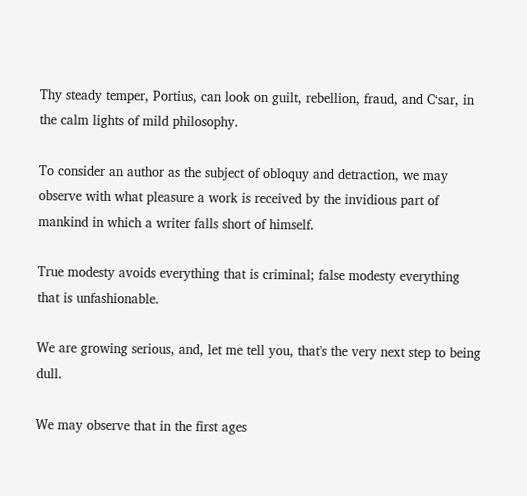Thy steady temper, Portius, can look on guilt, rebellion, fraud, and C‘sar, in the calm lights of mild philosophy.

To consider an author as the subject of obloquy and detraction, we may observe with what pleasure a work is received by the invidious part of mankind in which a writer falls short of himself.

True modesty avoids everything that is criminal; false modesty everything that is unfashionable.

We are growing serious, and, let me tell you, that's the very next step to being dull.

We may observe that in the first ages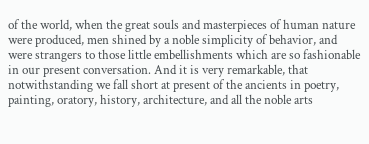of the world, when the great souls and masterpieces of human nature were produced, men shined by a noble simplicity of behavior, and were strangers to those little embellishments which are so fashionable in our present conversation. And it is very remarkable, that notwithstanding we fall short at present of the ancients in poetry, painting, oratory, history, architecture, and all the noble arts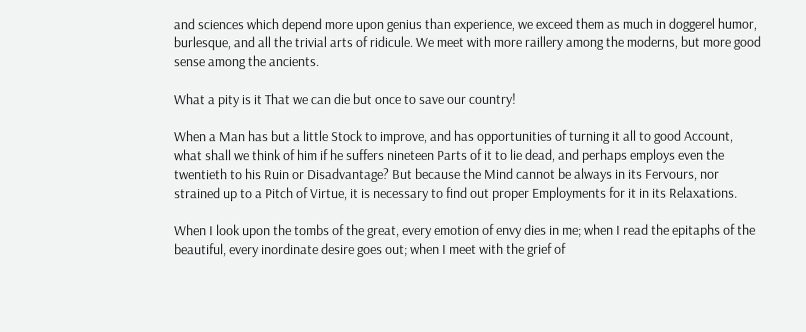and sciences which depend more upon genius than experience, we exceed them as much in doggerel humor, burlesque, and all the trivial arts of ridicule. We meet with more raillery among the moderns, but more good sense among the ancients.

What a pity is it That we can die but once to save our country!

When a Man has but a little Stock to improve, and has opportunities of turning it all to good Account, what shall we think of him if he suffers nineteen Parts of it to lie dead, and perhaps employs even the twentieth to his Ruin or Disadvantage? But because the Mind cannot be always in its Fervours, nor strained up to a Pitch of Virtue, it is necessary to find out proper Employments for it in its Relaxations.

When I look upon the tombs of the great, every emotion of envy dies in me; when I read the epitaphs of the beautiful, every inordinate desire goes out; when I meet with the grief of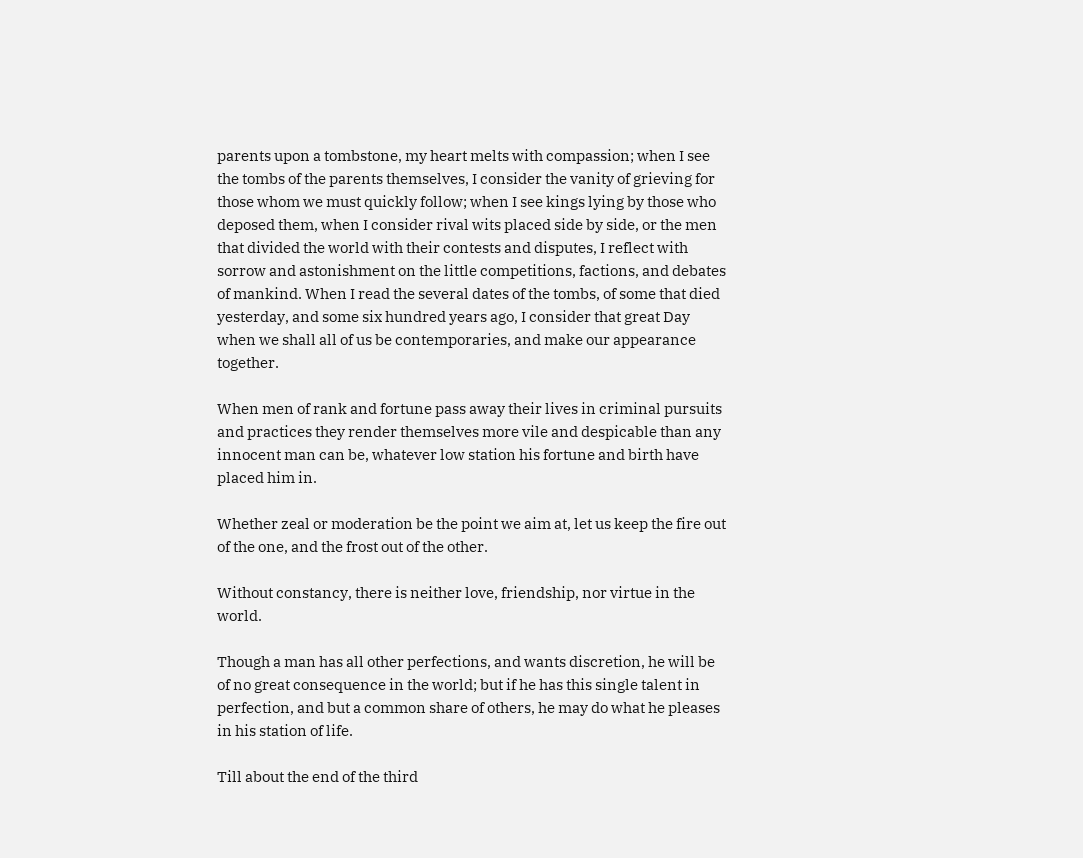parents upon a tombstone, my heart melts with compassion; when I see the tombs of the parents themselves, I consider the vanity of grieving for those whom we must quickly follow; when I see kings lying by those who deposed them, when I consider rival wits placed side by side, or the men that divided the world with their contests and disputes, I reflect with sorrow and astonishment on the little competitions, factions, and debates of mankind. When I read the several dates of the tombs, of some that died yesterday, and some six hundred years ago, I consider that great Day when we shall all of us be contemporaries, and make our appearance together.

When men of rank and fortune pass away their lives in criminal pursuits and practices they render themselves more vile and despicable than any innocent man can be, whatever low station his fortune and birth have placed him in.

Whether zeal or moderation be the point we aim at, let us keep the fire out of the one, and the frost out of the other.

Without constancy, there is neither love, friendship, nor virtue in the world.

Though a man has all other perfections, and wants discretion, he will be of no great consequence in the world; but if he has this single talent in perfection, and but a common share of others, he may do what he pleases in his station of life.

Till about the end of the third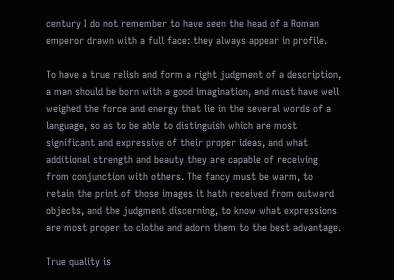century I do not remember to have seen the head of a Roman emperor drawn with a full face: they always appear in profile.

To have a true relish and form a right judgment of a description, a man should be born with a good imagination, and must have well weighed the force and energy that lie in the several words of a language, so as to be able to distinguish which are most significant and expressive of their proper ideas, and what additional strength and beauty they are capable of receiving from conjunction with others. The fancy must be warm, to retain the print of those images it hath received from outward objects, and the judgment discerning, to know what expressions are most proper to clothe and adorn them to the best advantage.

True quality is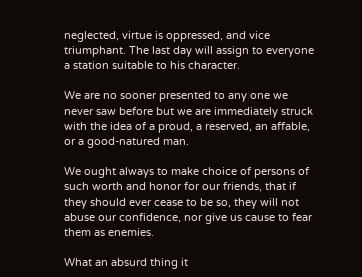neglected, virtue is oppressed, and vice triumphant. The last day will assign to everyone a station suitable to his character.

We are no sooner presented to any one we never saw before but we are immediately struck with the idea of a proud, a reserved, an affable, or a good-natured man.

We ought always to make choice of persons of such worth and honor for our friends, that if they should ever cease to be so, they will not abuse our confidence, nor give us cause to fear them as enemies.

What an absurd thing it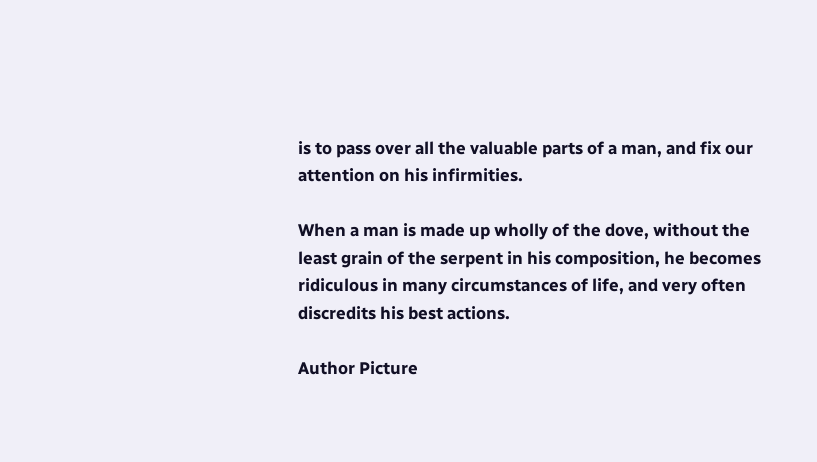is to pass over all the valuable parts of a man, and fix our attention on his infirmities.

When a man is made up wholly of the dove, without the least grain of the serpent in his composition, he becomes ridiculous in many circumstances of life, and very often discredits his best actions.

Author Picture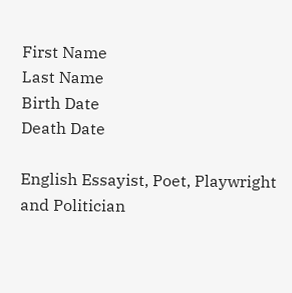First Name
Last Name
Birth Date
Death Date

English Essayist, Poet, Playwright and Politician